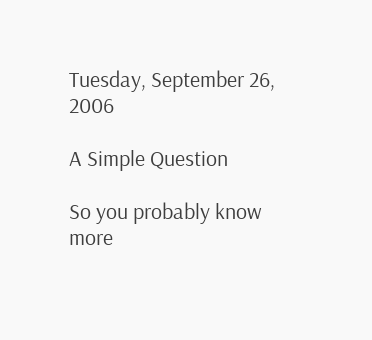Tuesday, September 26, 2006

A Simple Question

So you probably know more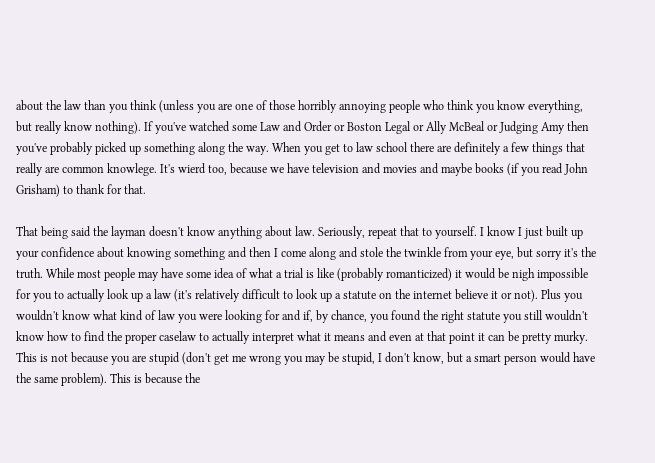about the law than you think (unless you are one of those horribly annoying people who think you know everything, but really know nothing). If you've watched some Law and Order or Boston Legal or Ally McBeal or Judging Amy then you've probably picked up something along the way. When you get to law school there are definitely a few things that really are common knowlege. It's wierd too, because we have television and movies and maybe books (if you read John Grisham) to thank for that.

That being said the layman doesn't know anything about law. Seriously, repeat that to yourself. I know I just built up your confidence about knowing something and then I come along and stole the twinkle from your eye, but sorry it's the truth. While most people may have some idea of what a trial is like (probably romanticized) it would be nigh impossible for you to actually look up a law (it's relatively difficult to look up a statute on the internet believe it or not). Plus you wouldn't know what kind of law you were looking for and if, by chance, you found the right statute you still wouldn't know how to find the proper caselaw to actually interpret what it means and even at that point it can be pretty murky. This is not because you are stupid (don't get me wrong you may be stupid, I don't know, but a smart person would have the same problem). This is because the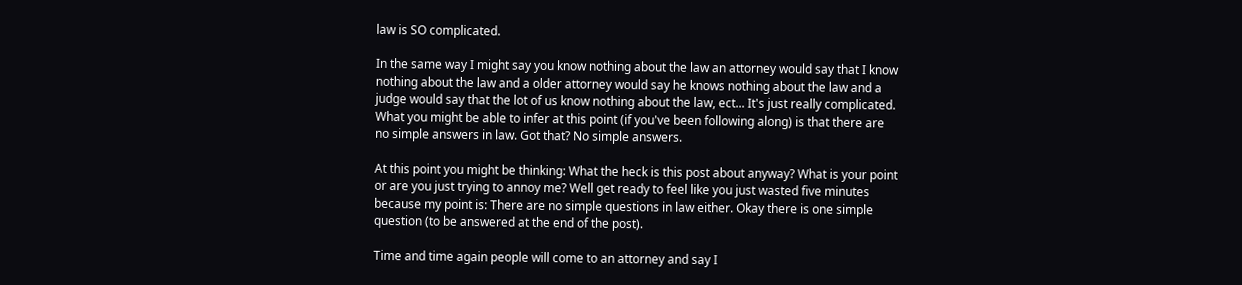law is SO complicated.

In the same way I might say you know nothing about the law an attorney would say that I know nothing about the law and a older attorney would say he knows nothing about the law and a judge would say that the lot of us know nothing about the law, ect... It's just really complicated. What you might be able to infer at this point (if you've been following along) is that there are no simple answers in law. Got that? No simple answers.

At this point you might be thinking: What the heck is this post about anyway? What is your point or are you just trying to annoy me? Well get ready to feel like you just wasted five minutes because my point is: There are no simple questions in law either. Okay there is one simple question (to be answered at the end of the post).

Time and time again people will come to an attorney and say I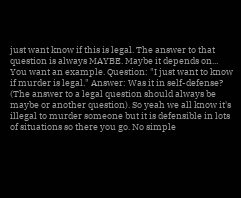just want know if this is legal. The answer to that question is always MAYBE. Maybe it depends on... You want an example. Question: "I just want to know if murder is legal." Answer: Was it in self-defense? (The answer to a legal question should always be maybe or another question). So yeah we all know it's illegal to murder someone but it is defensible in lots of situations so there you go. No simple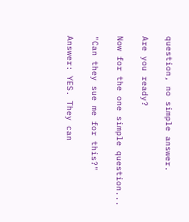question, no simple answer.

Are you ready?

Now for the one simple question...

"Can they sue me for this?"

Answer: YES. They can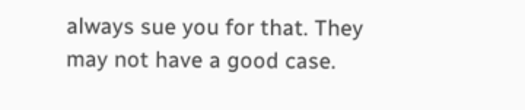always sue you for that. They may not have a good case.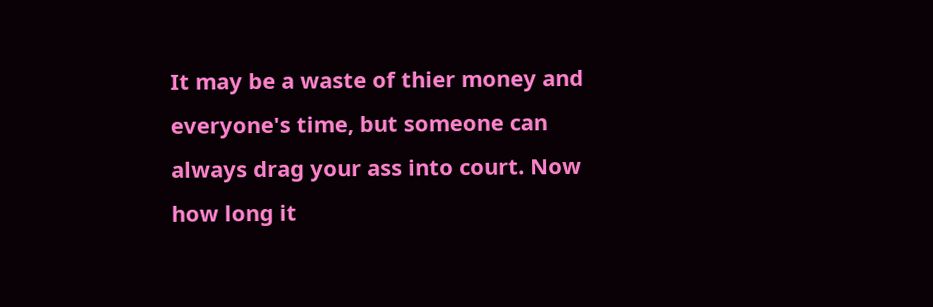It may be a waste of thier money and everyone's time, but someone can always drag your ass into court. Now how long it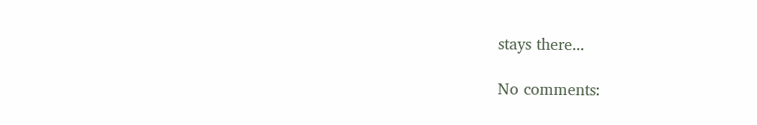stays there...

No comments: